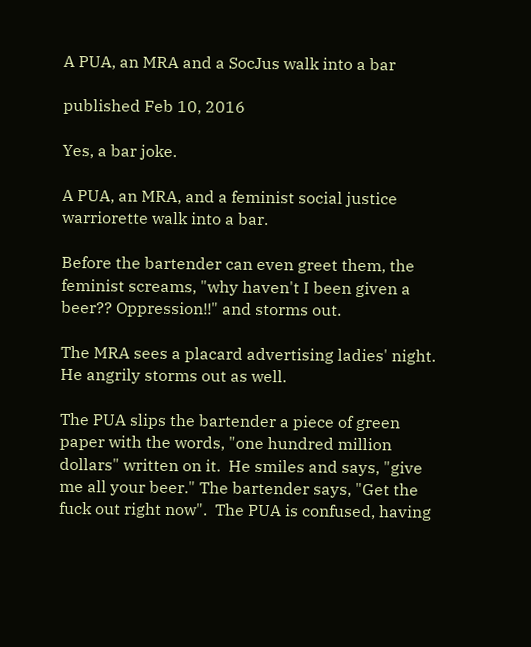A PUA, an MRA and a SocJus walk into a bar

published Feb 10, 2016

Yes, a bar joke.

A PUA, an MRA, and a feminist social justice warriorette walk into a bar.

Before the bartender can even greet them, the feminist screams, "why haven't I been given a beer?? Oppression!!" and storms out.

The MRA sees a placard advertising ladies' night.  He angrily storms out as well.

The PUA slips the bartender a piece of green paper with the words, "one hundred million dollars" written on it.  He smiles and says, "give me all your beer." The bartender says, "Get the fuck out right now".  The PUA is confused, having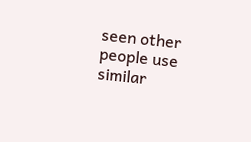seen other people use similar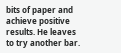bits of paper and achieve positive results. He leaves to try another bar.